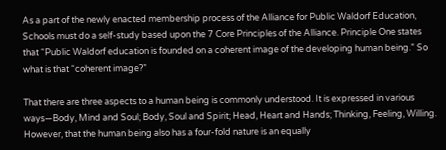As a part of the newly enacted membership process of the Alliance for Public Waldorf Education, Schools must do a self-study based upon the 7 Core Principles of the Alliance. Principle One states that “Public Waldorf education is founded on a coherent image of the developing human being.” So what is that “coherent image?”

That there are three aspects to a human being is commonly understood. It is expressed in various ways—Body, Mind and Soul; Body, Soul and Spirit; Head, Heart and Hands; Thinking, Feeling, Willing. However, that the human being also has a four-fold nature is an equally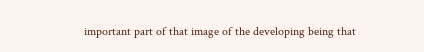important part of that image of the developing being that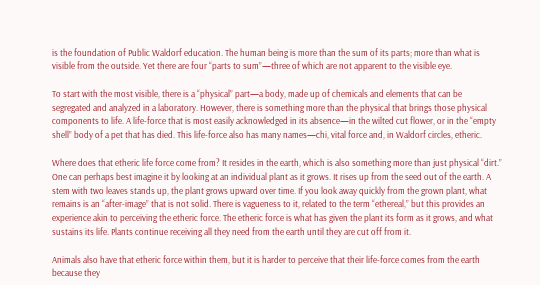is the foundation of Public Waldorf education. The human being is more than the sum of its parts; more than what is visible from the outside. Yet there are four “parts to sum”—three of which are not apparent to the visible eye.

To start with the most visible, there is a “physical” part—a body, made up of chemicals and elements that can be segregated and analyzed in a laboratory. However, there is something more than the physical that brings those physical components to life. A life-force that is most easily acknowledged in its absence—in the wilted cut flower, or in the “empty shell” body of a pet that has died. This life-force also has many names—chi, vital force and, in Waldorf circles, etheric.

Where does that etheric life force come from? It resides in the earth, which is also something more than just physical “dirt.” One can perhaps best imagine it by looking at an individual plant as it grows. It rises up from the seed out of the earth. A stem with two leaves stands up, the plant grows upward over time. If you look away quickly from the grown plant, what remains is an “after-image” that is not solid. There is vagueness to it, related to the term “ethereal,” but this provides an experience akin to perceiving the etheric force. The etheric force is what has given the plant its form as it grows, and what sustains its life. Plants continue receiving all they need from the earth until they are cut off from it.

Animals also have that etheric force within them, but it is harder to perceive that their life-force comes from the earth because they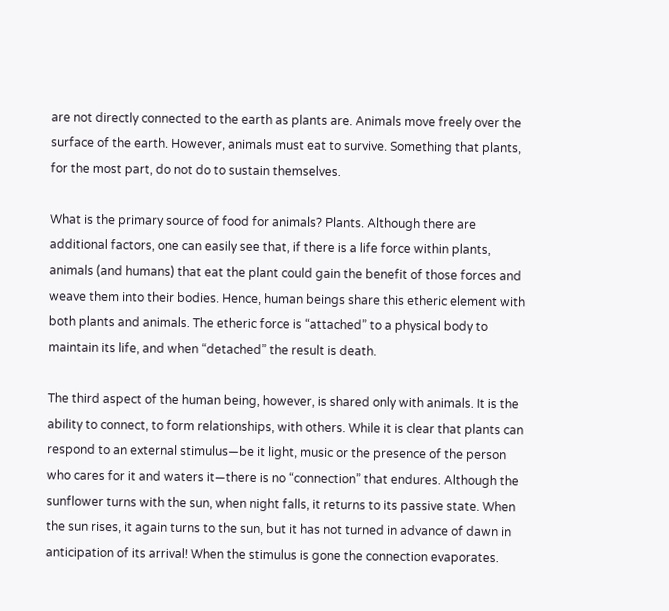are not directly connected to the earth as plants are. Animals move freely over the surface of the earth. However, animals must eat to survive. Something that plants, for the most part, do not do to sustain themselves.

What is the primary source of food for animals? Plants. Although there are additional factors, one can easily see that, if there is a life force within plants, animals (and humans) that eat the plant could gain the benefit of those forces and weave them into their bodies. Hence, human beings share this etheric element with both plants and animals. The etheric force is “attached” to a physical body to maintain its life, and when “detached” the result is death.

The third aspect of the human being, however, is shared only with animals. It is the ability to connect, to form relationships, with others. While it is clear that plants can respond to an external stimulus—be it light, music or the presence of the person who cares for it and waters it—there is no “connection” that endures. Although the sunflower turns with the sun, when night falls, it returns to its passive state. When the sun rises, it again turns to the sun, but it has not turned in advance of dawn in anticipation of its arrival! When the stimulus is gone the connection evaporates.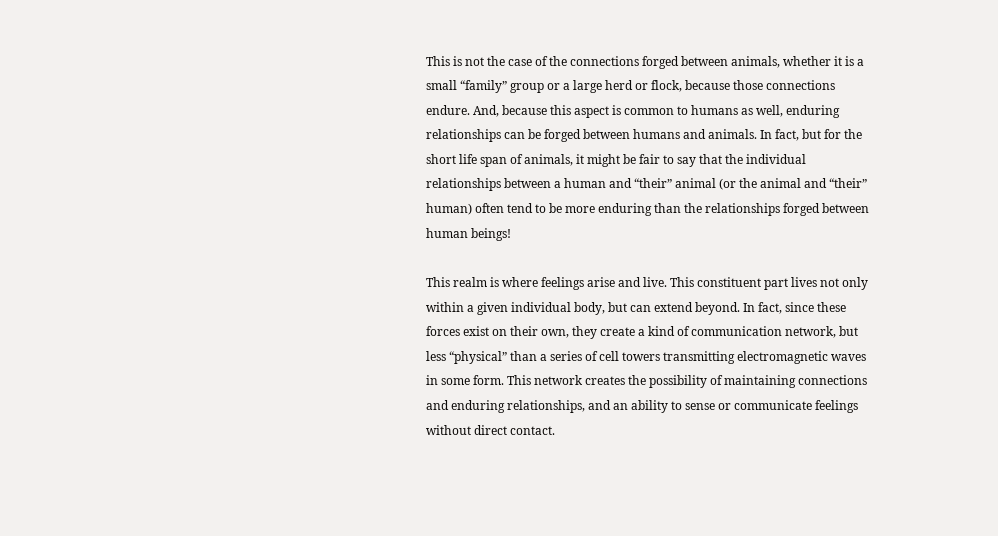This is not the case of the connections forged between animals, whether it is a small “family” group or a large herd or flock, because those connections endure. And, because this aspect is common to humans as well, enduring relationships can be forged between humans and animals. In fact, but for the short life span of animals, it might be fair to say that the individual relationships between a human and “their” animal (or the animal and “their” human) often tend to be more enduring than the relationships forged between human beings!

This realm is where feelings arise and live. This constituent part lives not only within a given individual body, but can extend beyond. In fact, since these forces exist on their own, they create a kind of communication network, but less “physical” than a series of cell towers transmitting electromagnetic waves in some form. This network creates the possibility of maintaining connections and enduring relationships, and an ability to sense or communicate feelings without direct contact.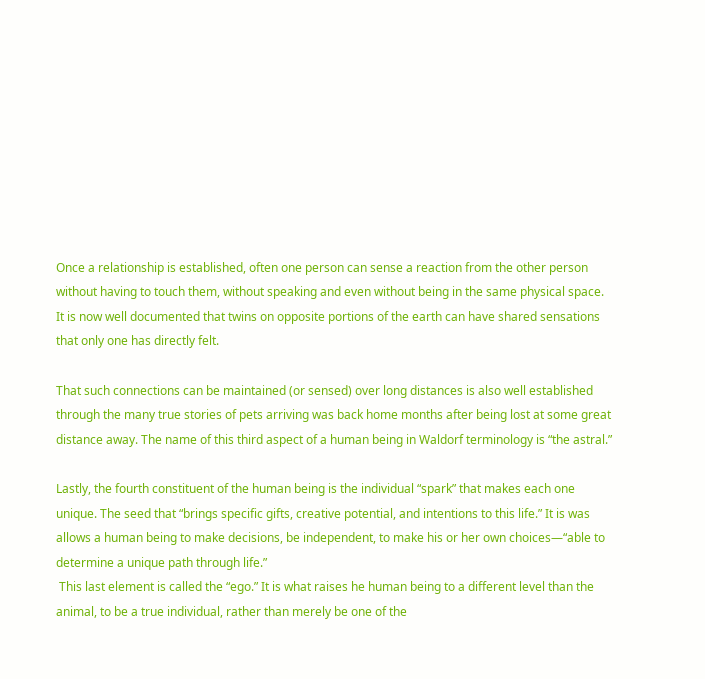Once a relationship is established, often one person can sense a reaction from the other person without having to touch them, without speaking and even without being in the same physical space. It is now well documented that twins on opposite portions of the earth can have shared sensations that only one has directly felt.

That such connections can be maintained (or sensed) over long distances is also well established through the many true stories of pets arriving was back home months after being lost at some great distance away. The name of this third aspect of a human being in Waldorf terminology is “the astral.”

Lastly, the fourth constituent of the human being is the individual “spark” that makes each one unique. The seed that “brings specific gifts, creative potential, and intentions to this life.” It is was allows a human being to make decisions, be independent, to make his or her own choices—“able to determine a unique path through life.”
 This last element is called the “ego.” It is what raises he human being to a different level than the animal, to be a true individual, rather than merely be one of the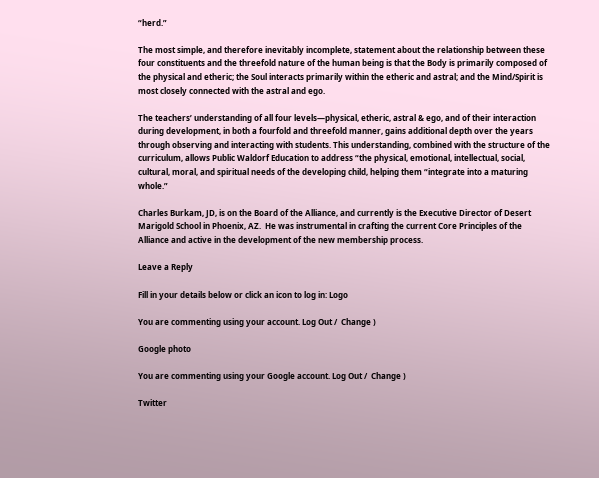“herd.”

The most simple, and therefore inevitably incomplete, statement about the relationship between these four constituents and the threefold nature of the human being is that the Body is primarily composed of the physical and etheric; the Soul interacts primarily within the etheric and astral; and the Mind/Spirit is most closely connected with the astral and ego.

The teachers’ understanding of all four levels—physical, etheric, astral & ego, and of their interaction during development, in both a fourfold and threefold manner, gains additional depth over the years through observing and interacting with students. This understanding, combined with the structure of the curriculum, allows Public Waldorf Education to address “the physical, emotional, intellectual, social, cultural, moral, and spiritual needs of the developing child, helping them “integrate into a maturing whole.”

Charles Burkam, JD, is on the Board of the Alliance, and currently is the Executive Director of Desert Marigold School in Phoenix, AZ.  He was instrumental in crafting the current Core Principles of the Alliance and active in the development of the new membership process.

Leave a Reply

Fill in your details below or click an icon to log in: Logo

You are commenting using your account. Log Out /  Change )

Google photo

You are commenting using your Google account. Log Out /  Change )

Twitter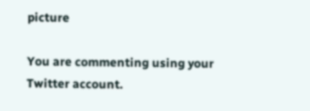picture

You are commenting using your Twitter account.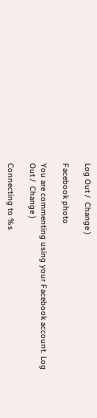Log Out /  Change )

Facebook photo

You are commenting using your Facebook account. Log Out /  Change )

Connecting to %s